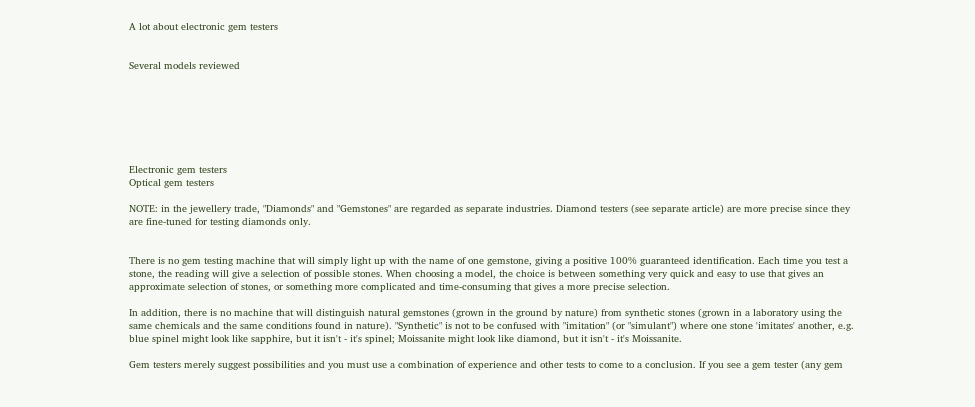A lot about electronic gem testers


Several models reviewed







Electronic gem testers
Optical gem testers

NOTE: in the jewellery trade, "Diamonds" and "Gemstones" are regarded as separate industries. Diamond testers (see separate article) are more precise since they are fine-tuned for testing diamonds only.


There is no gem testing machine that will simply light up with the name of one gemstone, giving a positive 100% guaranteed identification. Each time you test a stone, the reading will give a selection of possible stones. When choosing a model, the choice is between something very quick and easy to use that gives an approximate selection of stones, or something more complicated and time-consuming that gives a more precise selection.

In addition, there is no machine that will distinguish natural gemstones (grown in the ground by nature) from synthetic stones (grown in a laboratory using the same chemicals and the same conditions found in nature). "Synthetic" is not to be confused with "imitation" (or "simulant") where one stone 'imitates' another, e.g. blue spinel might look like sapphire, but it isn't - it's spinel; Moissanite might look like diamond, but it isn't - it's Moissanite.

Gem testers merely suggest possibilities and you must use a combination of experience and other tests to come to a conclusion. If you see a gem tester (any gem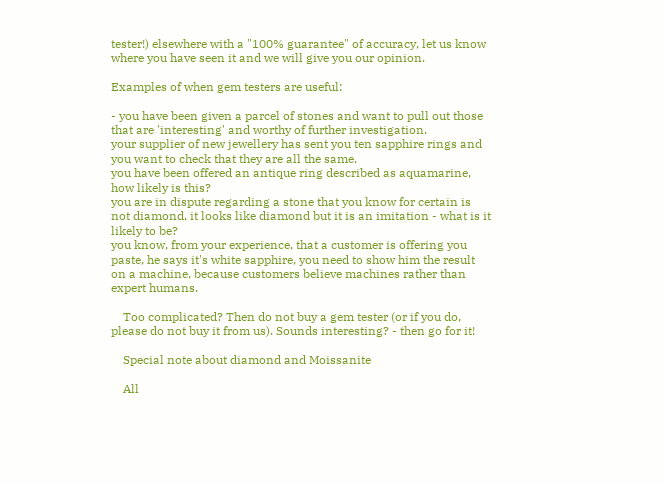tester!) elsewhere with a "100% guarantee" of accuracy, let us know where you have seen it and we will give you our opinion.

Examples of when gem testers are useful:

- you have been given a parcel of stones and want to pull out those that are 'interesting' and worthy of further investigation.
your supplier of new jewellery has sent you ten sapphire rings and you want to check that they are all the same.
you have been offered an antique ring described as aquamarine, how likely is this?
you are in dispute regarding a stone that you know for certain is not diamond, it looks like diamond but it is an imitation - what is it likely to be?
you know, from your experience, that a customer is offering you paste, he says it's white sapphire, you need to show him the result on a machine, because customers believe machines rather than expert humans.

    Too complicated? Then do not buy a gem tester (or if you do, please do not buy it from us). Sounds interesting? - then go for it!

    Special note about diamond and Moissanite

    All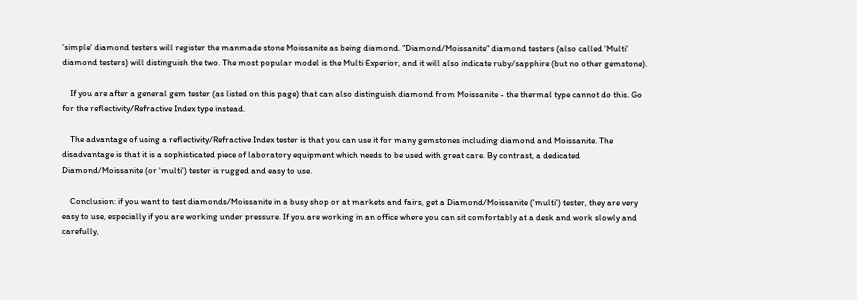'simple' diamond testers will register the manmade stone Moissanite as being diamond. "Diamond/Moissanite" diamond testers (also called 'Multi' diamond testers) will distinguish the two. The most popular model is the Multi Experior, and it will also indicate ruby/sapphire (but no other gemstone).

    If you are after a general gem tester (as listed on this page) that can also distinguish diamond from Moissanite - the thermal type cannot do this. Go for the reflectivity/Refractive Index type instead.

    The advantage of using a reflectivity/Refractive Index tester is that you can use it for many gemstones including diamond and Moissanite. The disadvantage is that it is a sophisticated piece of laboratory equipment which needs to be used with great care. By contrast, a dedicated Diamond/Moissanite (or 'multi') tester is rugged and easy to use.

    Conclusion: if you want to test diamonds/Moissanite in a busy shop or at markets and fairs, get a Diamond/Moissanite ('multi') tester, they are very easy to use, especially if you are working under pressure. If you are working in an office where you can sit comfortably at a desk and work slowly and carefully,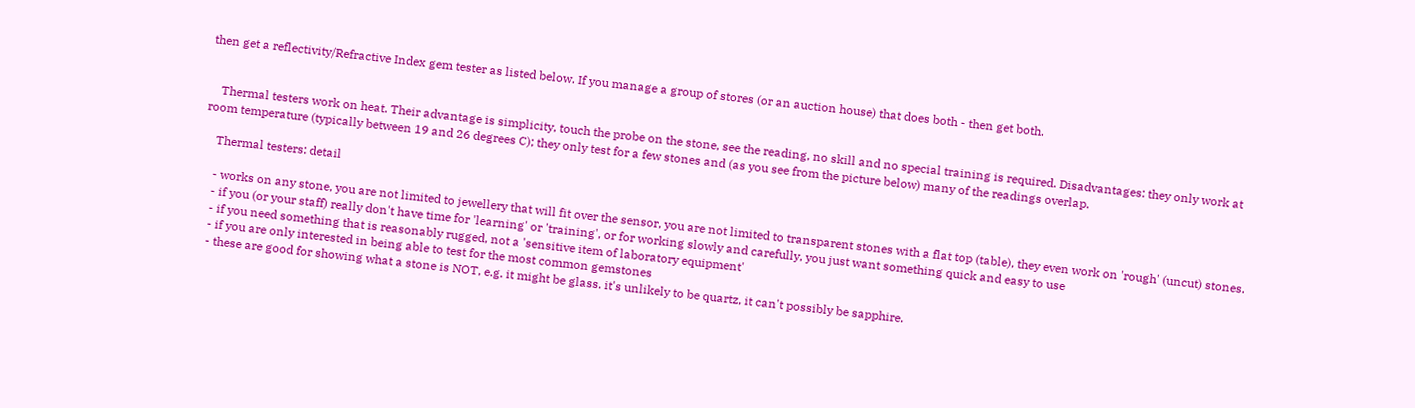then get a reflectivity/Refractive Index gem tester as listed below. If you manage a group of stores (or an auction house) that does both - then get both.


    Thermal testers work on heat. Their advantage is simplicity, touch the probe on the stone, see the reading, no skill and no special training is required. Disadvantages: they only work at room temperature (typically between 19 and 26 degrees C); they only test for a few stones and (as you see from the picture below) many of the readings overlap.

    Thermal testers: detail

    - works on any stone, you are not limited to jewellery that will fit over the sensor, you are not limited to transparent stones with a flat top (table), they even work on 'rough' (uncut) stones.
    - if you (or your staff) really don't have time for 'learning' or 'training', or for working slowly and carefully, you just want something quick and easy to use
    - if you need something that is reasonably rugged, not a 'sensitive item of laboratory equipment'
    - if you are only interested in being able to test for the most common gemstones
    - these are good for showing what a stone is NOT, e.g. it might be glass. it's unlikely to be quartz, it can't possibly be sapphire.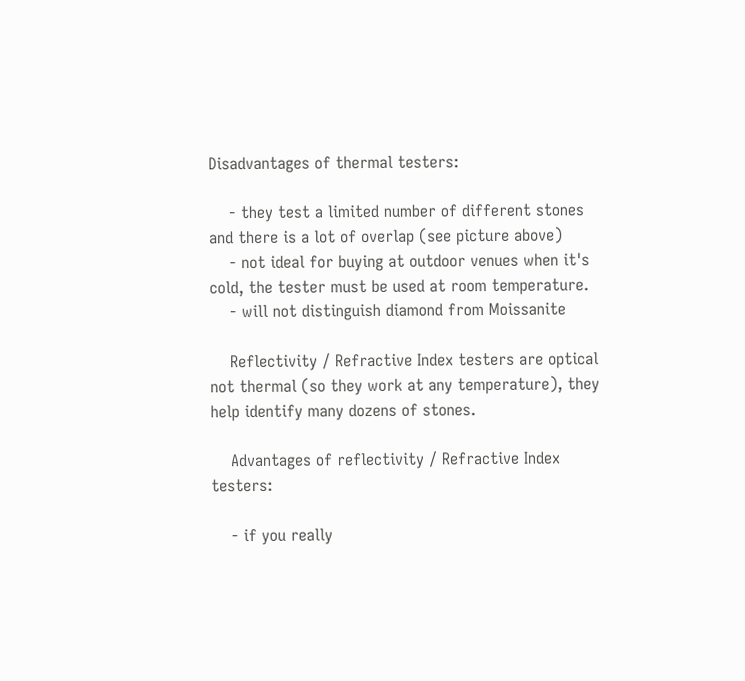Disadvantages of thermal testers:

    - they test a limited number of different stones and there is a lot of overlap (see picture above)
    - not ideal for buying at outdoor venues when it's cold, the tester must be used at room temperature.
    - will not distinguish diamond from Moissanite

    Reflectivity / Refractive Index testers are optical not thermal (so they work at any temperature), they help identify many dozens of stones.

    Advantages of reflectivity / Refractive Index testers:

    - if you really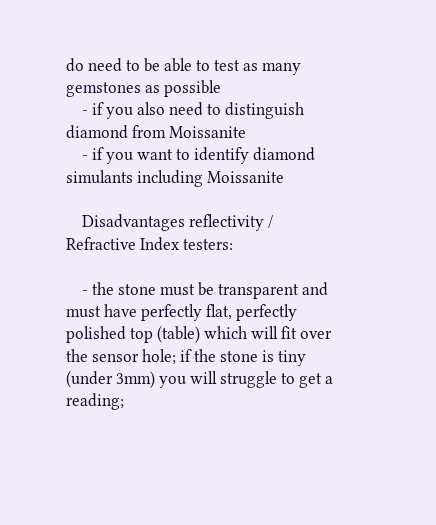do need to be able to test as many gemstones as possible
    - if you also need to distinguish diamond from Moissanite
    - if you want to identify diamond simulants including Moissanite

    Disadvantages reflectivity / Refractive Index testers:

    - the stone must be transparent and must have perfectly flat, perfectly polished top (table) which will fit over the sensor hole; if the stone is tiny (under 3mm) you will struggle to get a reading;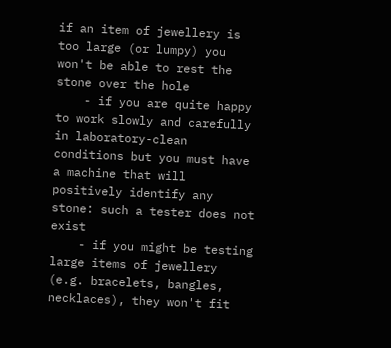if an item of jewellery is too large (or lumpy) you won't be able to rest the stone over the hole
    - if you are quite happy to work slowly and carefully in laboratory-clean conditions but you must have a machine that will positively identify any stone: such a tester does not exist
    - if you might be testing large items of jewellery (e.g. bracelets, bangles, necklaces), they won't fit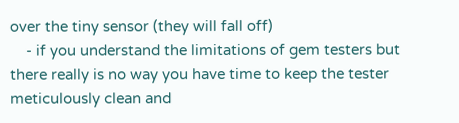over the tiny sensor (they will fall off)
    - if you understand the limitations of gem testers but there really is no way you have time to keep the tester meticulously clean and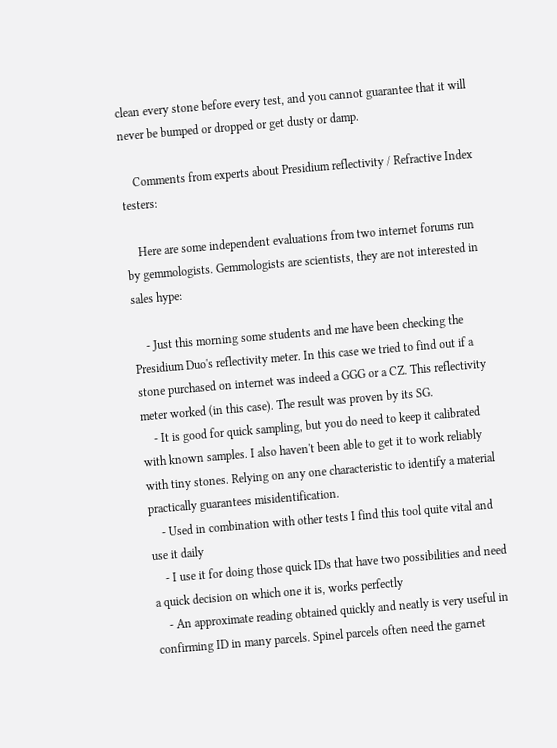clean every stone before every test, and you cannot guarantee that it will never be bumped or dropped or get dusty or damp.

    Comments from experts about Presidium reflectivity / Refractive Index testers:

    Here are some independent evaluations from two internet forums run by gemmologists. Gemmologists are scientists, they are not interested in sales hype:

    - Just this morning some students and me have been checking the Presidium Duo's reflectivity meter. In this case we tried to find out if a stone purchased on internet was indeed a GGG or a CZ. This reflectivity meter worked (in this case). The result was proven by its SG.
    - It is good for quick sampling, but you do need to keep it calibrated with known samples. I also haven't been able to get it to work reliably with tiny stones. Relying on any one characteristic to identify a material practically guarantees misidentification.
    - Used in combination with other tests I find this tool quite vital and use it daily
    - I use it for doing those quick IDs that have two possibilities and need a quick decision on which one it is, works perfectly
    - An approximate reading obtained quickly and neatly is very useful in confirming ID in many parcels. Spinel parcels often need the garnet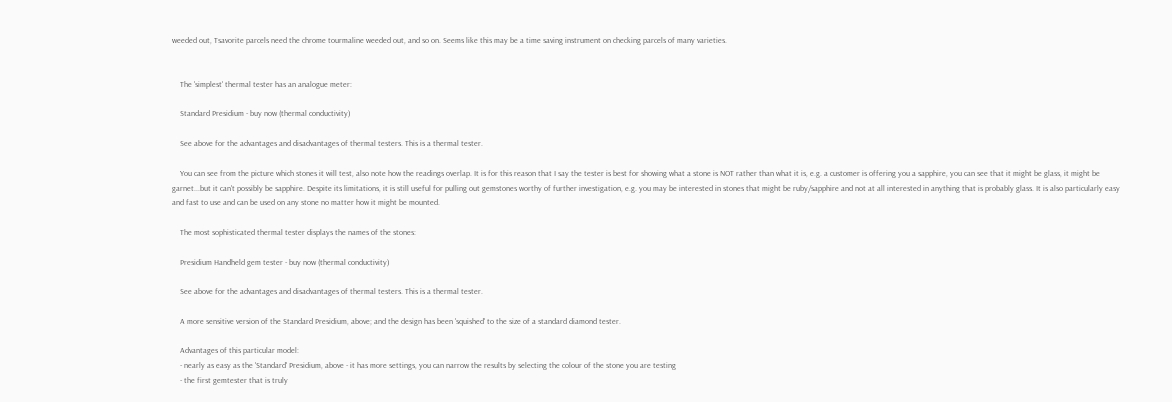weeded out, Tsavorite parcels need the chrome tourmaline weeded out, and so on. Seems like this may be a time saving instrument on checking parcels of many varieties.


    The 'simplest' thermal tester has an analogue meter:

    Standard Presidium - buy now (thermal conductivity)

    See above for the advantages and disadvantages of thermal testers. This is a thermal tester.

    You can see from the picture which stones it will test, also note how the readings overlap. It is for this reason that I say the tester is best for showing what a stone is NOT rather than what it is, e.g. a customer is offering you a sapphire, you can see that it might be glass, it might be garnet...but it can't possibly be sapphire. Despite its limitations, it is still useful for pulling out gemstones worthy of further investigation, e.g. you may be interested in stones that might be ruby/sapphire and not at all interested in anything that is probably glass. It is also particularly easy and fast to use and can be used on any stone no matter how it might be mounted.

    The most sophisticated thermal tester displays the names of the stones:

    Presidium Handheld gem tester - buy now (thermal conductivity)

    See above for the advantages and disadvantages of thermal testers. This is a thermal tester.

    A more sensitive version of the Standard Presidium, above; and the design has been 'squished' to the size of a standard diamond tester.

    Advantages of this particular model:
    - nearly as easy as the 'Standard' Presidium, above - it has more settings, you can narrow the results by selecting the colour of the stone you are testing
    - the first gemtester that is truly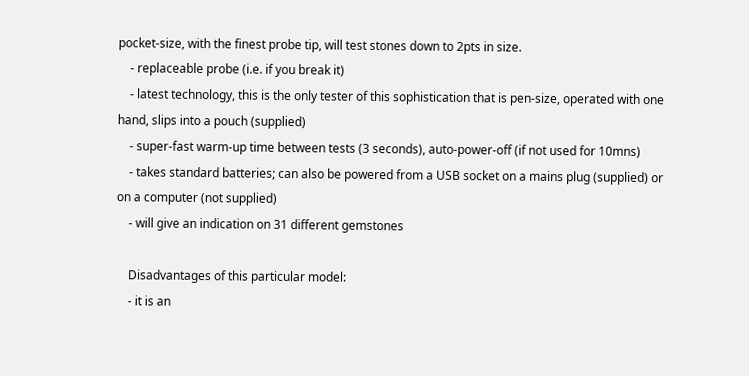pocket-size, with the finest probe tip, will test stones down to 2pts in size.
    - replaceable probe (i.e. if you break it)
    - latest technology, this is the only tester of this sophistication that is pen-size, operated with one hand, slips into a pouch (supplied)
    - super-fast warm-up time between tests (3 seconds), auto-power-off (if not used for 10mns)
    - takes standard batteries; can also be powered from a USB socket on a mains plug (supplied) or on a computer (not supplied)
    - will give an indication on 31 different gemstones

    Disadvantages of this particular model:
    - it is an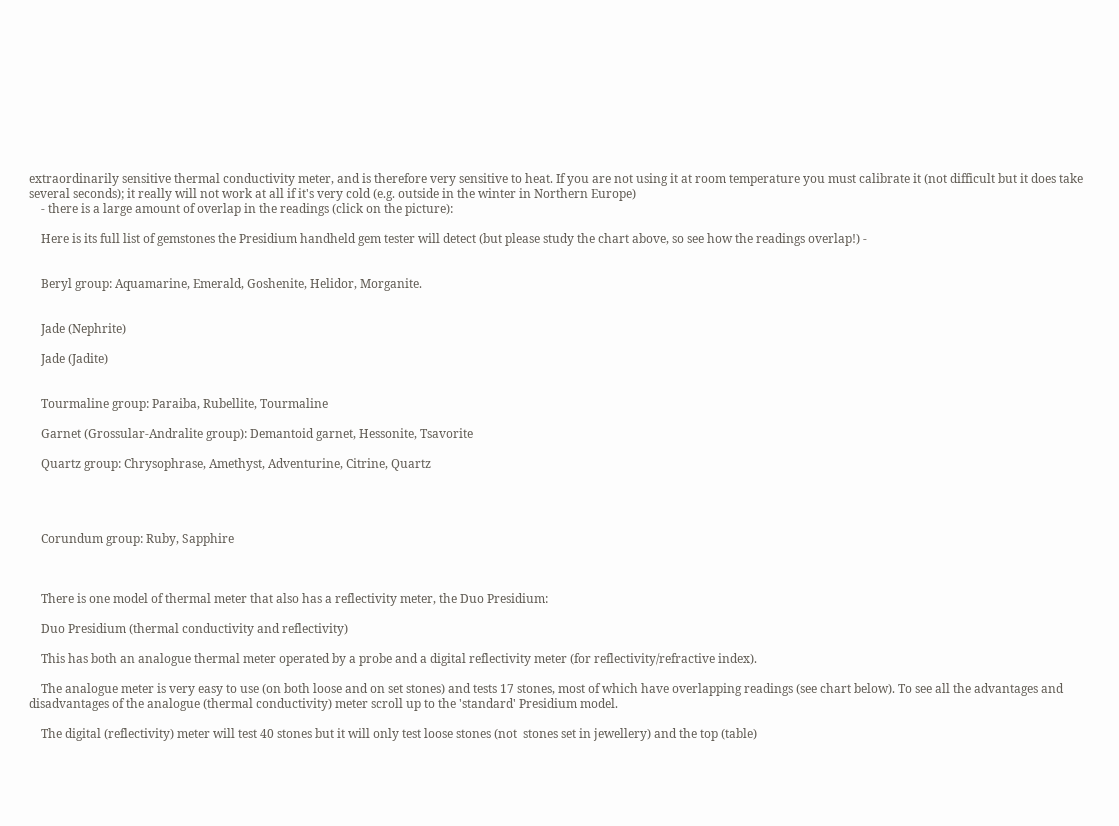extraordinarily sensitive thermal conductivity meter, and is therefore very sensitive to heat. If you are not using it at room temperature you must calibrate it (not difficult but it does take several seconds); it really will not work at all if it's very cold (e.g. outside in the winter in Northern Europe)
    - there is a large amount of overlap in the readings (click on the picture):

    Here is its full list of gemstones the Presidium handheld gem tester will detect (but please study the chart above, so see how the readings overlap!) -


    Beryl group: Aquamarine, Emerald, Goshenite, Helidor, Morganite.


    Jade (Nephrite)

    Jade (Jadite)


    Tourmaline group: Paraiba, Rubellite, Tourmaline

    Garnet (Grossular-Andralite group): Demantoid garnet, Hessonite, Tsavorite

    Quartz group: Chrysophrase, Amethyst, Adventurine, Citrine, Quartz




    Corundum group: Ruby, Sapphire



    There is one model of thermal meter that also has a reflectivity meter, the Duo Presidium:

    Duo Presidium (thermal conductivity and reflectivity)

    This has both an analogue thermal meter operated by a probe and a digital reflectivity meter (for reflectivity/refractive index).

    The analogue meter is very easy to use (on both loose and on set stones) and tests 17 stones, most of which have overlapping readings (see chart below). To see all the advantages and disadvantages of the analogue (thermal conductivity) meter scroll up to the 'standard' Presidium model.

    The digital (reflectivity) meter will test 40 stones but it will only test loose stones (not  stones set in jewellery) and the top (table)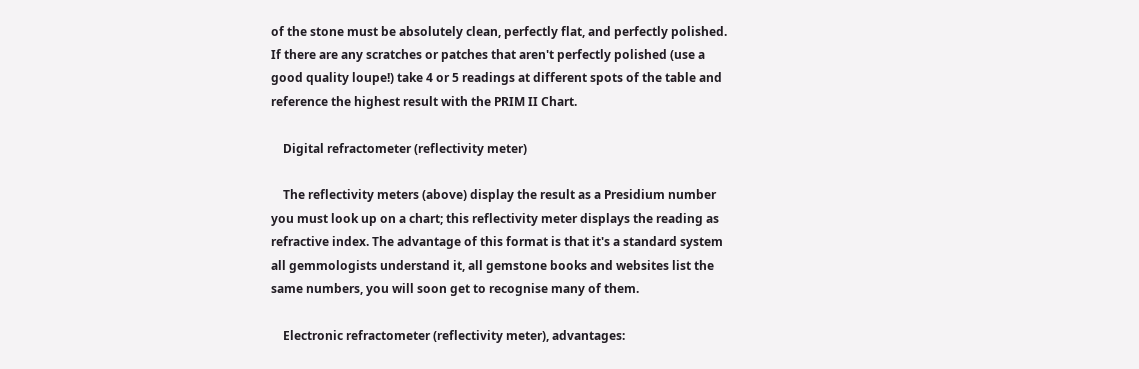of the stone must be absolutely clean, perfectly flat, and perfectly polished. If there are any scratches or patches that aren't perfectly polished (use a good quality loupe!) take 4 or 5 readings at different spots of the table and reference the highest result with the PRIM II Chart.

    Digital refractometer (reflectivity meter)

    The reflectivity meters (above) display the result as a Presidium number you must look up on a chart; this reflectivity meter displays the reading as refractive index. The advantage of this format is that it's a standard system all gemmologists understand it, all gemstone books and websites list the same numbers, you will soon get to recognise many of them.

    Electronic refractometer (reflectivity meter), advantages: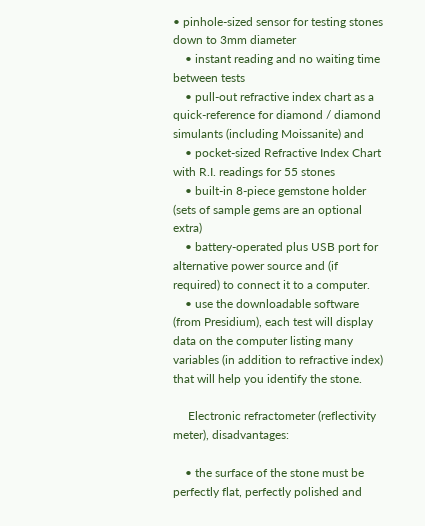• pinhole-sized sensor for testing stones down to 3mm diameter
    • instant reading and no waiting time between tests
    • pull-out refractive index chart as a quick-reference for diamond / diamond simulants (including Moissanite) and
    • pocket-sized Refractive Index Chart with R.I. readings for 55 stones
    • built-in 8-piece gemstone holder (sets of sample gems are an optional extra)
    • battery-operated plus USB port for alternative power source and (if required) to connect it to a computer.
    • use the downloadable software (from Presidium), each test will display data on the computer listing many variables (in addition to refractive index) that will help you identify the stone.

     Electronic refractometer (reflectivity meter), disadvantages:

    • the surface of the stone must be perfectly flat, perfectly polished and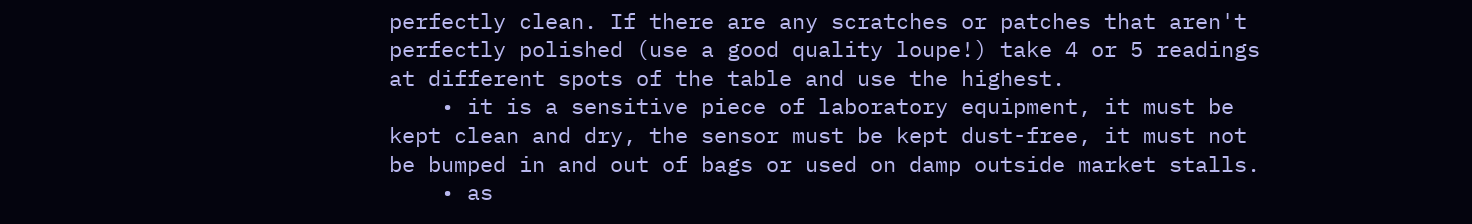perfectly clean. If there are any scratches or patches that aren't perfectly polished (use a good quality loupe!) take 4 or 5 readings at different spots of the table and use the highest.
    • it is a sensitive piece of laboratory equipment, it must be kept clean and dry, the sensor must be kept dust-free, it must not be bumped in and out of bags or used on damp outside market stalls.
    • as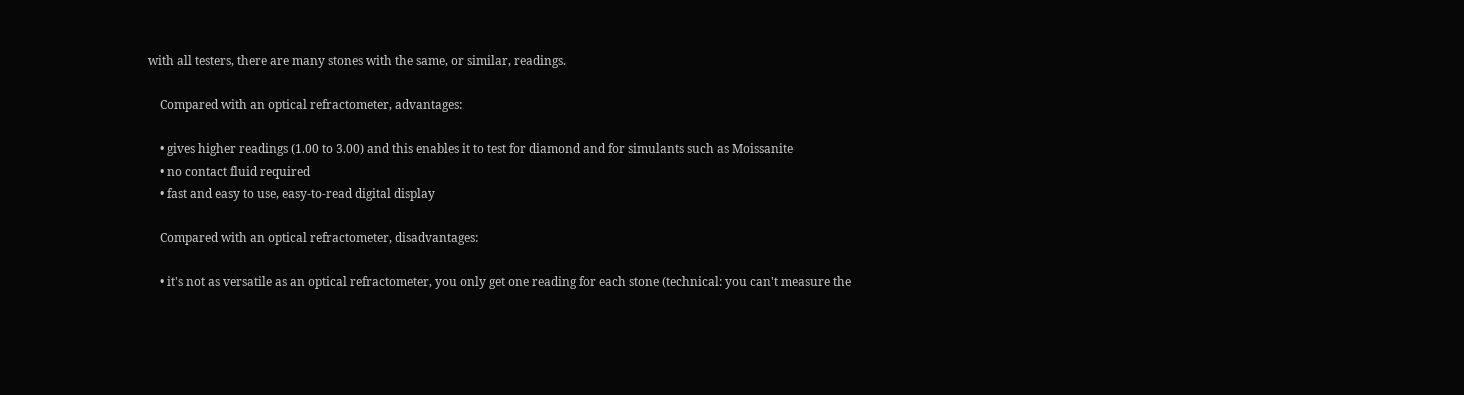with all testers, there are many stones with the same, or similar, readings.

    Compared with an optical refractometer, advantages:

    • gives higher readings (1.00 to 3.00) and this enables it to test for diamond and for simulants such as Moissanite
    • no contact fluid required
    • fast and easy to use, easy-to-read digital display

    Compared with an optical refractometer, disadvantages:

    • it's not as versatile as an optical refractometer, you only get one reading for each stone (technical: you can't measure the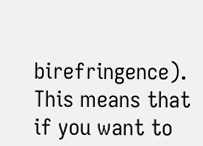birefringence). This means that if you want to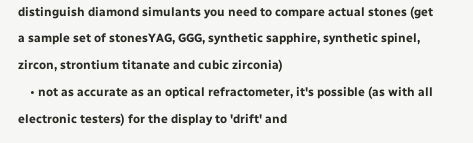distinguish diamond simulants you need to compare actual stones (get a sample set of stonesYAG, GGG, synthetic sapphire, synthetic spinel, zircon, strontium titanate and cubic zirconia)
    • not as accurate as an optical refractometer, it's possible (as with all electronic testers) for the display to 'drift' and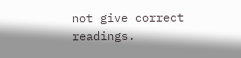not give correct readings.